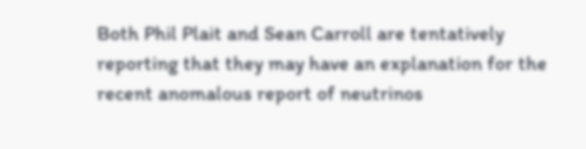Both Phil Plait and Sean Carroll are tentatively reporting that they may have an explanation for the recent anomalous report of neutrinos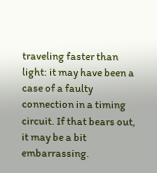traveling faster than light: it may have been a case of a faulty connection in a timing circuit. If that bears out, it may be a bit embarrassing.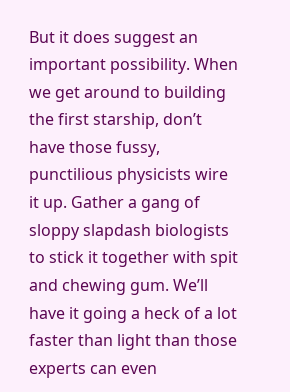But it does suggest an important possibility. When we get around to building the first starship, don’t have those fussy, punctilious physicists wire it up. Gather a gang of sloppy slapdash biologists to stick it together with spit and chewing gum. We’ll have it going a heck of a lot faster than light than those experts can even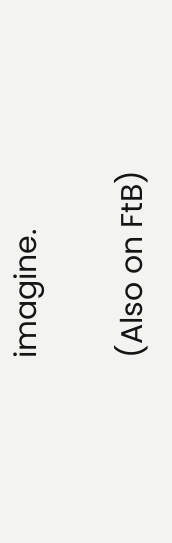imagine.

(Also on FtB)